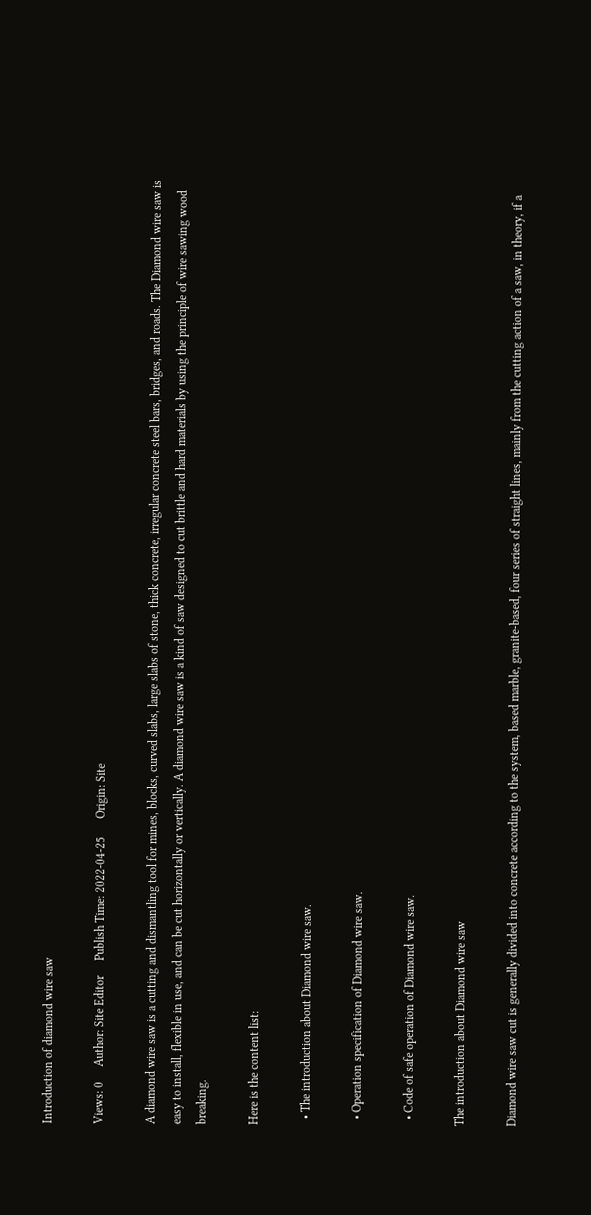Introduction of diamond wire saw

Views: 0     Author: Site Editor     Publish Time: 2022-04-25      Origin: Site

A diamond wire saw is a cutting and dismantling tool for mines, blocks, curved slabs, large slabs of stone, thick concrete, irregular concrete steel bars, bridges, and roads. The Diamond wire saw is easy to install, flexible in use, and can be cut horizontally or vertically. A diamond wire saw is a kind of saw designed to cut brittle and hard materials by using the principle of wire sawing wood breaking.

Here is the content list:

  • The introduction about Diamond wire saw.

  • Operation specification of Diamond wire saw.

  • Code of safe operation of Diamond wire saw.

The introduction about Diamond wire saw

Diamond wire saw cut is generally divided into concrete according to the system, based marble, granite-based, four series of straight lines, mainly from the cutting action of a saw, in theory, if a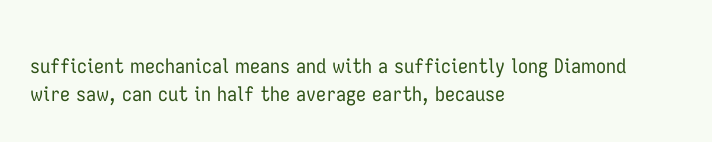sufficient mechanical means and with a sufficiently long Diamond wire saw, can cut in half the average earth, because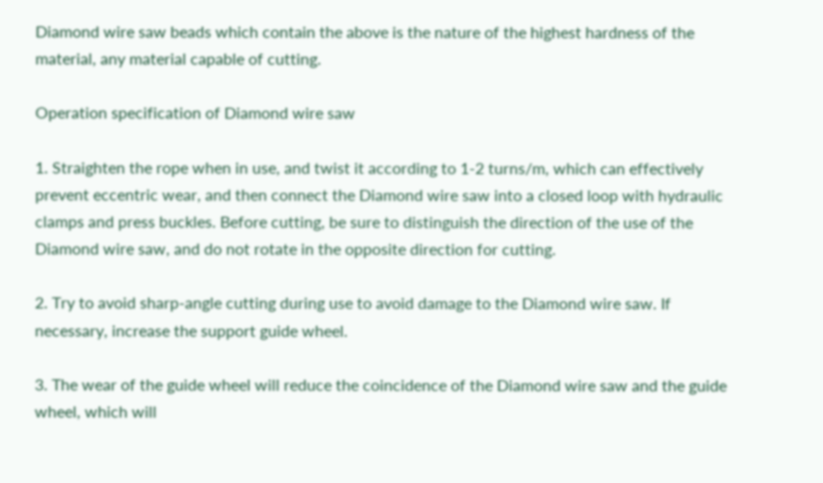Diamond wire saw beads which contain the above is the nature of the highest hardness of the material, any material capable of cutting.

Operation specification of Diamond wire saw

1. Straighten the rope when in use, and twist it according to 1-2 turns/m, which can effectively prevent eccentric wear, and then connect the Diamond wire saw into a closed loop with hydraulic clamps and press buckles. Before cutting, be sure to distinguish the direction of the use of the Diamond wire saw, and do not rotate in the opposite direction for cutting.

2. Try to avoid sharp-angle cutting during use to avoid damage to the Diamond wire saw. If necessary, increase the support guide wheel.

3. The wear of the guide wheel will reduce the coincidence of the Diamond wire saw and the guide wheel, which will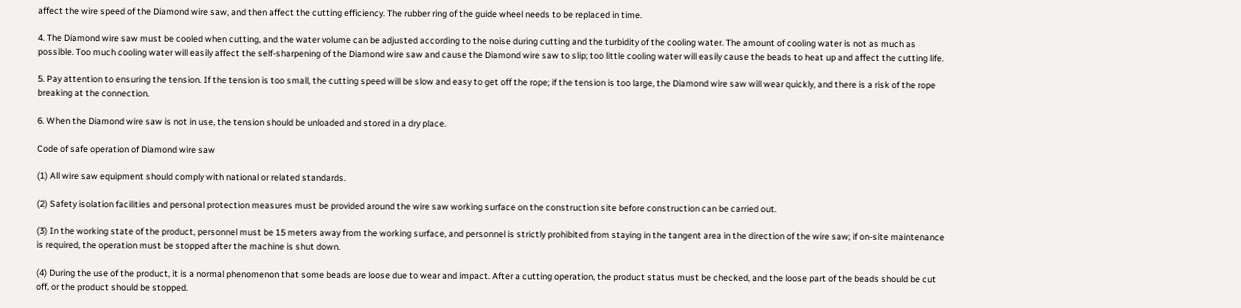affect the wire speed of the Diamond wire saw, and then affect the cutting efficiency. The rubber ring of the guide wheel needs to be replaced in time.

4. The Diamond wire saw must be cooled when cutting, and the water volume can be adjusted according to the noise during cutting and the turbidity of the cooling water. The amount of cooling water is not as much as possible. Too much cooling water will easily affect the self-sharpening of the Diamond wire saw and cause the Diamond wire saw to slip; too little cooling water will easily cause the beads to heat up and affect the cutting life.

5. Pay attention to ensuring the tension. If the tension is too small, the cutting speed will be slow and easy to get off the rope; if the tension is too large, the Diamond wire saw will wear quickly, and there is a risk of the rope breaking at the connection.

6. When the Diamond wire saw is not in use, the tension should be unloaded and stored in a dry place.

Code of safe operation of Diamond wire saw

(1) All wire saw equipment should comply with national or related standards.

(2) Safety isolation facilities and personal protection measures must be provided around the wire saw working surface on the construction site before construction can be carried out.

(3) In the working state of the product, personnel must be 15 meters away from the working surface, and personnel is strictly prohibited from staying in the tangent area in the direction of the wire saw; if on-site maintenance is required, the operation must be stopped after the machine is shut down.

(4) During the use of the product, it is a normal phenomenon that some beads are loose due to wear and impact. After a cutting operation, the product status must be checked, and the loose part of the beads should be cut off, or the product should be stopped.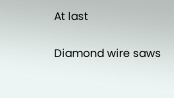At last

Diamond wire saws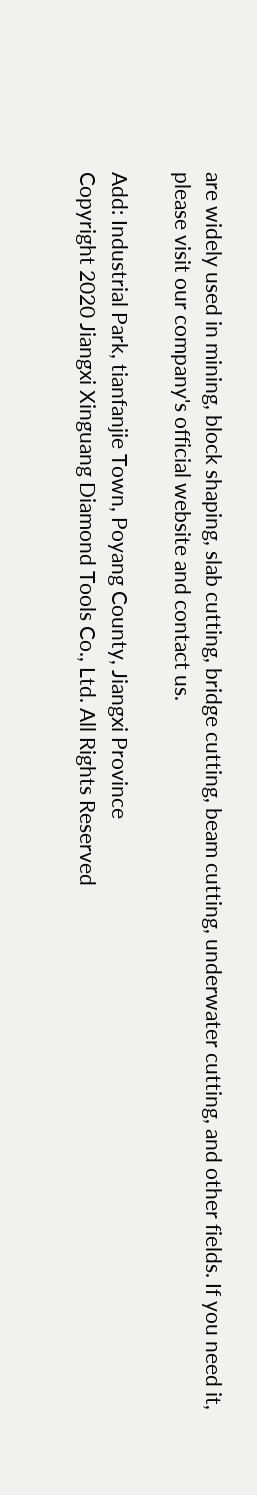are widely used in mining, block shaping, slab cutting, bridge cutting, beam cutting, underwater cutting, and other fields. If you need it, please visit our company's official website and contact us.

Add: Industrial Park, tianfanjie Town, Poyang County, Jiangxi Province
Copyright 2020 Jiangxi Xinguang Diamond Tools Co., Ltd. All Rights Reserved